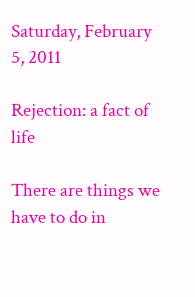Saturday, February 5, 2011

Rejection: a fact of life

There are things we have to do in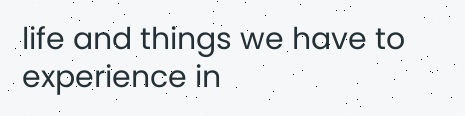life and things we have to experience in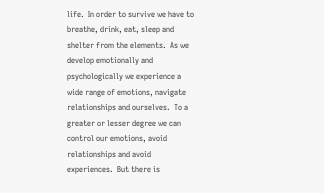life.  In order to survive we have to breathe, drink, eat, sleep and shelter from the elements.  As we develop emotionally and psychologically we experience a wide range of emotions, navigate relationships and ourselves.  To a greater or lesser degree we can control our emotions, avoid relationships and avoid experiences.  But there is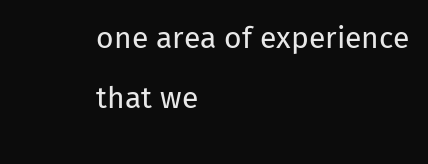one area of experience that we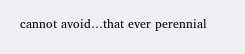cannot avoid…that ever perennial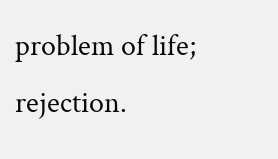problem of life; rejection.